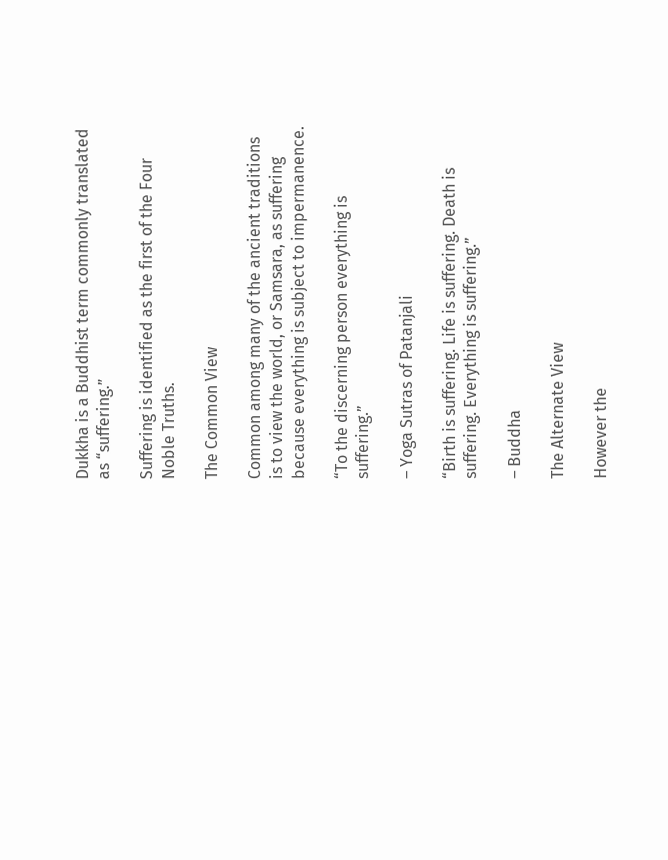Dukkha is a Buddhist term commonly translated as “suffering.”

Suffering is identified as the first of the Four Noble Truths.

The Common View

Common among many of the ancient traditions is to view the world, or Samsara, as suffering because everything is subject to impermanence.

“To the discerning person everything is suffering.”

– Yoga Sutras of Patanjali

“Birth is suffering. Life is suffering. Death is suffering. Everything is suffering.”

– Buddha

The Alternate View

However the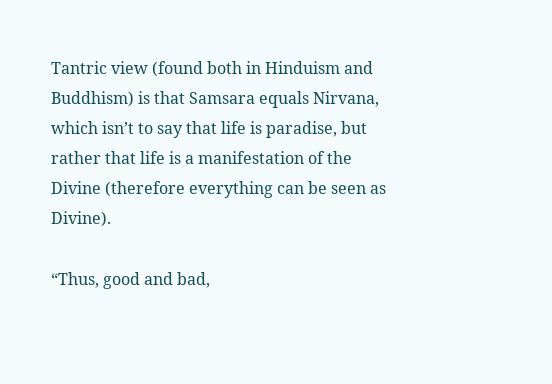Tantric view (found both in Hinduism and Buddhism) is that Samsara equals Nirvana, which isn’t to say that life is paradise, but rather that life is a manifestation of the Divine (therefore everything can be seen as Divine).

“Thus, good and bad,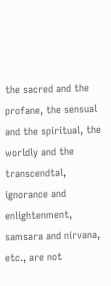the sacred and the profane, the sensual and the spiritual, the worldly and the transcendtal, ignorance and enlightenment, samsara and nirvana, etc., are not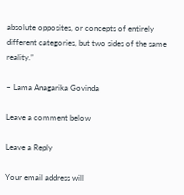absolute opposites, or concepts of entirely different categories, but two sides of the same reality.”

– Lama Anagarika Govinda

Leave a comment below

Leave a Reply

Your email address will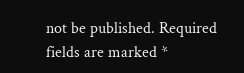not be published. Required fields are marked *